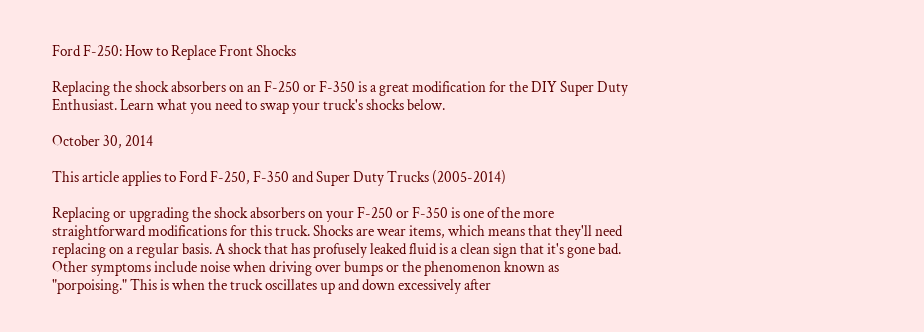Ford F-250: How to Replace Front Shocks

Replacing the shock absorbers on an F-250 or F-350 is a great modification for the DIY Super Duty Enthusiast. Learn what you need to swap your truck's shocks below.

October 30, 2014

This article applies to Ford F-250, F-350 and Super Duty Trucks (2005-2014)

Replacing or upgrading the shock absorbers on your F-250 or F-350 is one of the more straightforward modifications for this truck. Shocks are wear items, which means that they'll need replacing on a regular basis. A shock that has profusely leaked fluid is a clean sign that it's gone bad. Other symptoms include noise when driving over bumps or the phenomenon known as "porpoising." This is when the truck oscillates up and down excessively after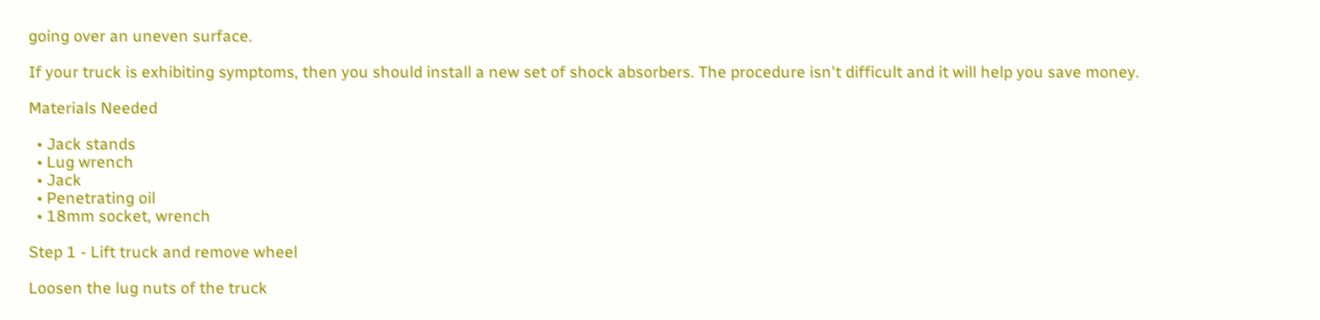going over an uneven surface.

If your truck is exhibiting symptoms, then you should install a new set of shock absorbers. The procedure isn't difficult and it will help you save money.

Materials Needed

  • Jack stands
  • Lug wrench
  • Jack
  • Penetrating oil
  • 18mm socket, wrench

Step 1 - Lift truck and remove wheel

Loosen the lug nuts of the truck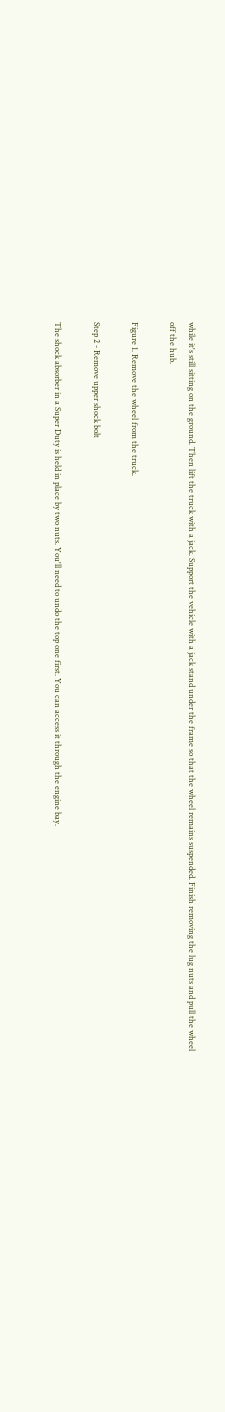while it's still sitting on the ground. Then lift the truck with a jack. Support the vehicle with a jack stand under the frame so that the wheel remains suspended. Finish removing the lug nuts and pull the wheel off the hub.

Figure 1. Remove the wheel from the truck.

Step 2 - Remove upper shock bolt

The shock absorber in a Super Duty is held in place by two nuts. You'll need to undo the top one first. You can access it through the engine bay.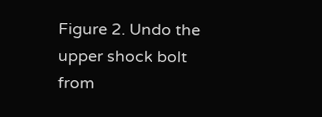Figure 2. Undo the upper shock bolt from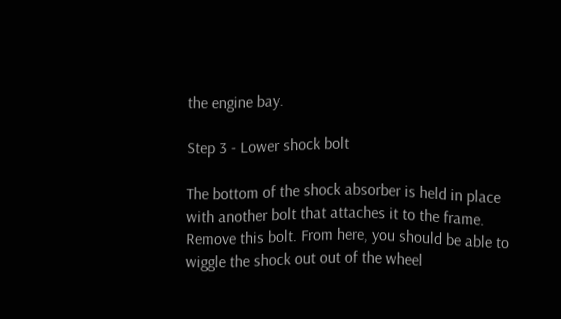the engine bay.

Step 3 - Lower shock bolt

The bottom of the shock absorber is held in place with another bolt that attaches it to the frame. Remove this bolt. From here, you should be able to wiggle the shock out out of the wheel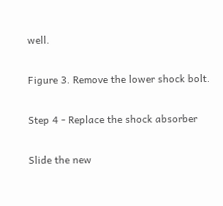well.

Figure 3. Remove the lower shock bolt.

Step 4 - Replace the shock absorber

Slide the new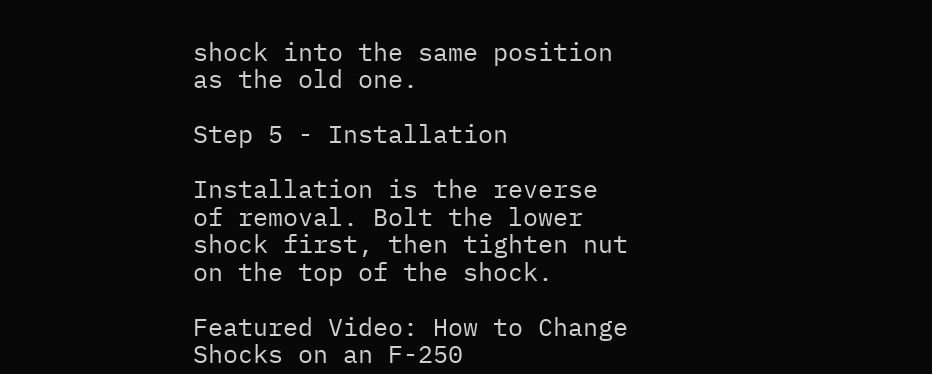shock into the same position as the old one.

Step 5 - Installation

Installation is the reverse of removal. Bolt the lower shock first, then tighten nut on the top of the shock.

Featured Video: How to Change Shocks on an F-250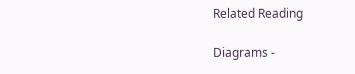Related Reading

Diagrams -